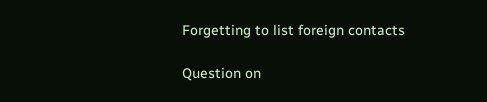Forgetting to list foreign contacts

Question on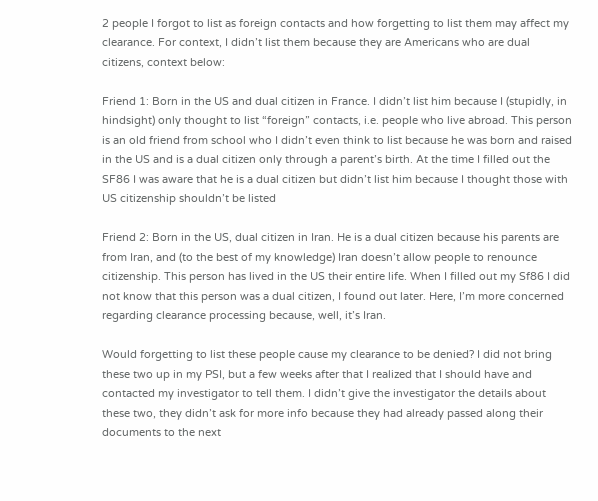2 people I forgot to list as foreign contacts and how forgetting to list them may affect my clearance. For context, I didn’t list them because they are Americans who are dual citizens, context below:

Friend 1: Born in the US and dual citizen in France. I didn’t list him because I (stupidly, in hindsight) only thought to list “foreign” contacts, i.e. people who live abroad. This person is an old friend from school who I didn’t even think to list because he was born and raised in the US and is a dual citizen only through a parent’s birth. At the time I filled out the SF86 I was aware that he is a dual citizen but didn’t list him because I thought those with US citizenship shouldn’t be listed

Friend 2: Born in the US, dual citizen in Iran. He is a dual citizen because his parents are from Iran, and (to the best of my knowledge) Iran doesn’t allow people to renounce citizenship. This person has lived in the US their entire life. When I filled out my Sf86 I did not know that this person was a dual citizen, I found out later. Here, I’m more concerned regarding clearance processing because, well, it’s Iran.

Would forgetting to list these people cause my clearance to be denied? I did not bring these two up in my PSI, but a few weeks after that I realized that I should have and contacted my investigator to tell them. I didn’t give the investigator the details about these two, they didn’t ask for more info because they had already passed along their documents to the next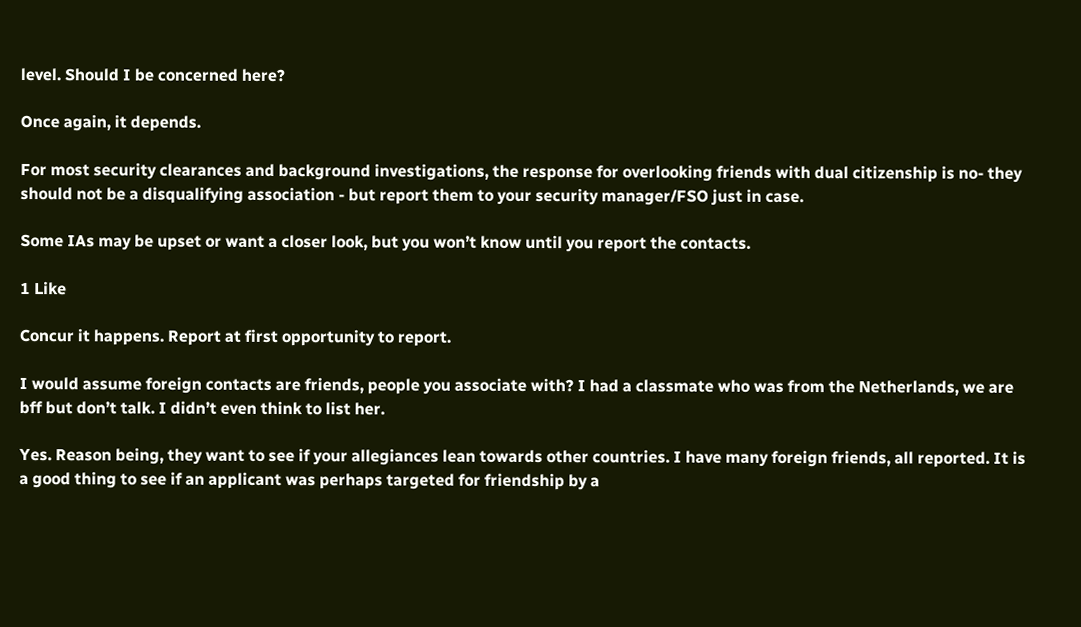level. Should I be concerned here?

Once again, it depends.

For most security clearances and background investigations, the response for overlooking friends with dual citizenship is no- they should not be a disqualifying association - but report them to your security manager/FSO just in case.

Some IAs may be upset or want a closer look, but you won’t know until you report the contacts.

1 Like

Concur it happens. Report at first opportunity to report.

I would assume foreign contacts are friends, people you associate with? I had a classmate who was from the Netherlands, we are bff but don’t talk. I didn’t even think to list her.

Yes. Reason being, they want to see if your allegiances lean towards other countries. I have many foreign friends, all reported. It is a good thing to see if an applicant was perhaps targeted for friendship by a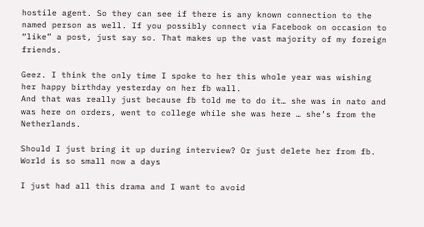hostile agent. So they can see if there is any known connection to the named person as well. If you possibly connect via Facebook on occasion to “like” a post, just say so. That makes up the vast majority of my foreign friends.

Geez. I think the only time I spoke to her this whole year was wishing her happy birthday yesterday on her fb wall.
And that was really just because fb told me to do it… she was in nato and was here on orders, went to college while she was here … she’s from the Netherlands.

Should I just bring it up during interview? Or just delete her from fb. World is so small now a days

I just had all this drama and I want to avoid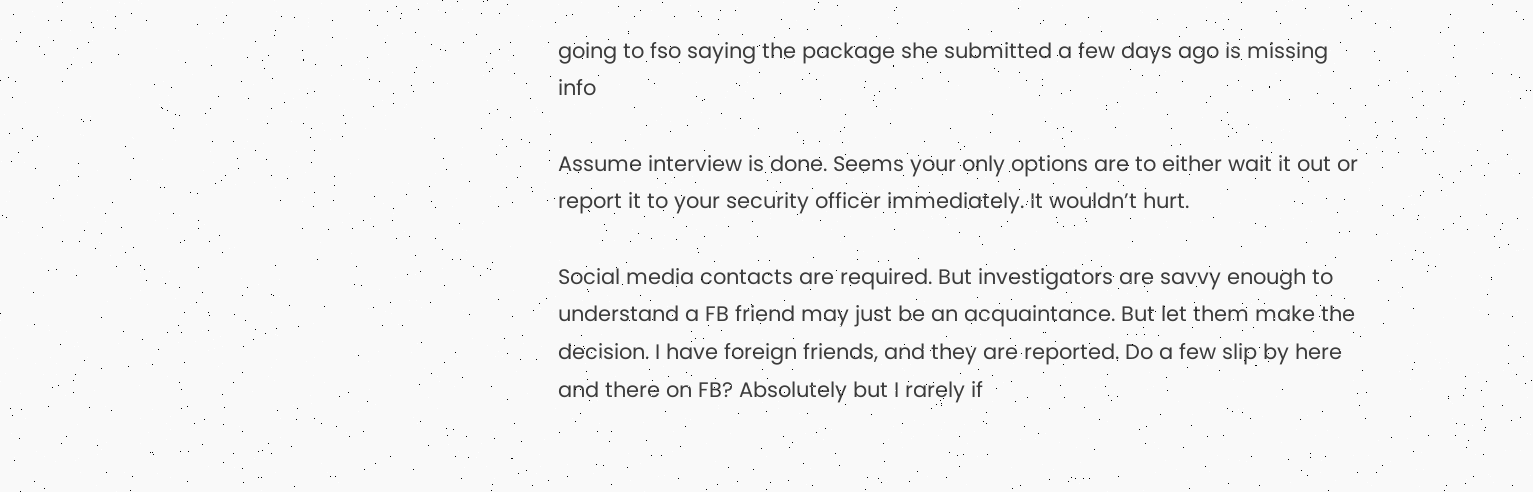going to fso saying the package she submitted a few days ago is missing info

Assume interview is done. Seems your only options are to either wait it out or report it to your security officer immediately. It wouldn’t hurt.

Social media contacts are required. But investigators are savvy enough to understand a FB friend may just be an acquaintance. But let them make the decision. I have foreign friends, and they are reported. Do a few slip by here and there on FB? Absolutely but I rarely if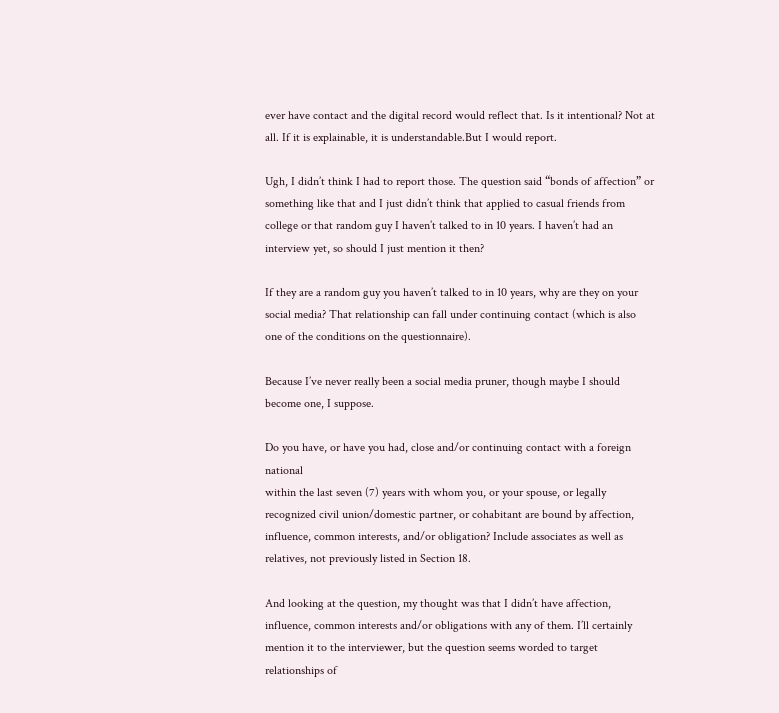ever have contact and the digital record would reflect that. Is it intentional? Not at all. If it is explainable, it is understandable.But I would report.

Ugh, I didn’t think I had to report those. The question said “bonds of affection” or something like that and I just didn’t think that applied to casual friends from college or that random guy I haven’t talked to in 10 years. I haven’t had an interview yet, so should I just mention it then?

If they are a random guy you haven’t talked to in 10 years, why are they on your social media? That relationship can fall under continuing contact (which is also one of the conditions on the questionnaire).

Because I’ve never really been a social media pruner, though maybe I should become one, I suppose.

Do you have, or have you had, close and/or continuing contact with a foreign national
within the last seven (7) years with whom you, or your spouse, or legally recognized civil union/domestic partner, or cohabitant are bound by affection, influence, common interests, and/or obligation? Include associates as well as relatives, not previously listed in Section 18.

And looking at the question, my thought was that I didn’t have affection, influence, common interests and/or obligations with any of them. I’ll certainly mention it to the interviewer, but the question seems worded to target relationships of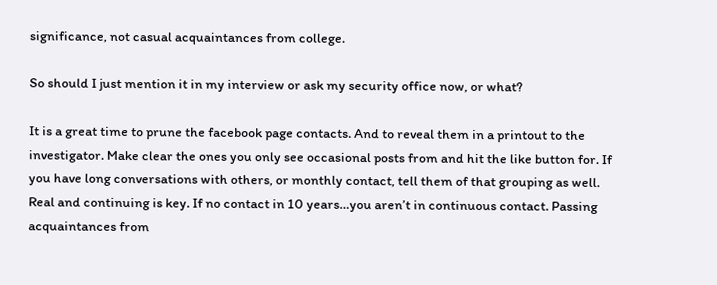significance, not casual acquaintances from college.

So should I just mention it in my interview or ask my security office now, or what?

It is a great time to prune the facebook page contacts. And to reveal them in a printout to the investigator. Make clear the ones you only see occasional posts from and hit the like button for. If you have long conversations with others, or monthly contact, tell them of that grouping as well. Real and continuing is key. If no contact in 10 years…you aren’t in continuous contact. Passing acquaintances from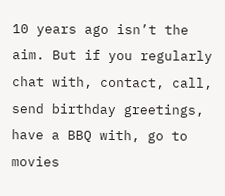10 years ago isn’t the aim. But if you regularly chat with, contact, call, send birthday greetings, have a BBQ with, go to movies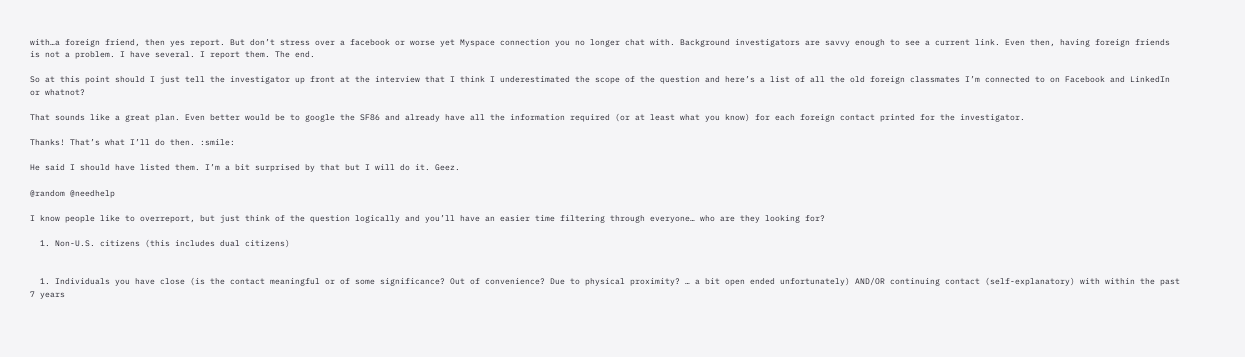with…a foreign friend, then yes report. But don’t stress over a facebook or worse yet Myspace connection you no longer chat with. Background investigators are savvy enough to see a current link. Even then, having foreign friends is not a problem. I have several. I report them. The end.

So at this point should I just tell the investigator up front at the interview that I think I underestimated the scope of the question and here’s a list of all the old foreign classmates I’m connected to on Facebook and LinkedIn or whatnot?

That sounds like a great plan. Even better would be to google the SF86 and already have all the information required (or at least what you know) for each foreign contact printed for the investigator.

Thanks! That’s what I’ll do then. :smile:

He said I should have listed them. I’m a bit surprised by that but I will do it. Geez.

@random @needhelp

I know people like to overreport, but just think of the question logically and you’ll have an easier time filtering through everyone… who are they looking for?

  1. Non-U.S. citizens (this includes dual citizens)


  1. Individuals you have close (is the contact meaningful or of some significance? Out of convenience? Due to physical proximity? … a bit open ended unfortunately) AND/OR continuing contact (self-explanatory) with within the past 7 years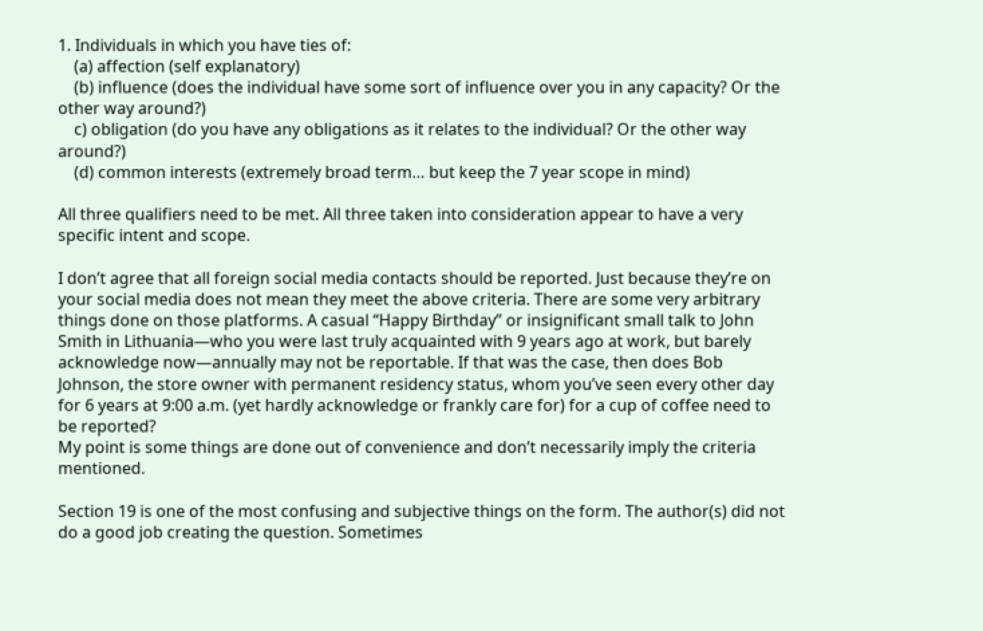1. Individuals in which you have ties of:
    (a) affection (self explanatory)
    (b) influence (does the individual have some sort of influence over you in any capacity? Or the other way around?)
    c) obligation (do you have any obligations as it relates to the individual? Or the other way around?)
    (d) common interests (extremely broad term… but keep the 7 year scope in mind)

All three qualifiers need to be met. All three taken into consideration appear to have a very specific intent and scope.

I don’t agree that all foreign social media contacts should be reported. Just because they’re on your social media does not mean they meet the above criteria. There are some very arbitrary things done on those platforms. A casual “Happy Birthday” or insignificant small talk to John Smith in Lithuania—who you were last truly acquainted with 9 years ago at work, but barely acknowledge now—annually may not be reportable. If that was the case, then does Bob Johnson, the store owner with permanent residency status, whom you’ve seen every other day for 6 years at 9:00 a.m. (yet hardly acknowledge or frankly care for) for a cup of coffee need to be reported?
My point is some things are done out of convenience and don’t necessarily imply the criteria mentioned.

Section 19 is one of the most confusing and subjective things on the form. The author(s) did not do a good job creating the question. Sometimes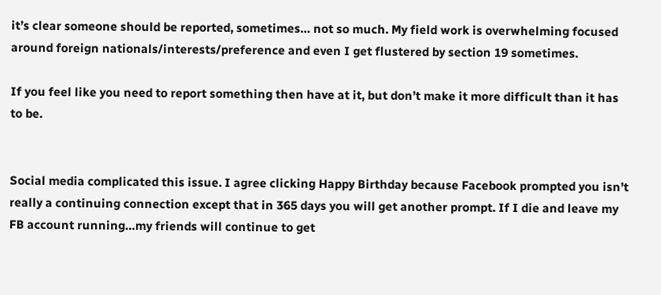it’s clear someone should be reported, sometimes… not so much. My field work is overwhelming focused around foreign nationals/interests/preference and even I get flustered by section 19 sometimes.

If you feel like you need to report something then have at it, but don’t make it more difficult than it has to be.


Social media complicated this issue. I agree clicking Happy Birthday because Facebook prompted you isn’t really a continuing connection except that in 365 days you will get another prompt. If I die and leave my FB account running…my friends will continue to get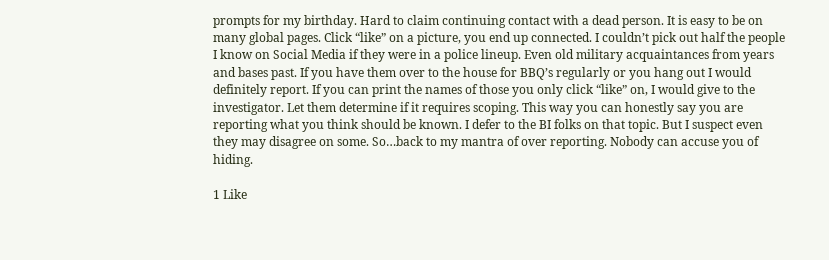prompts for my birthday. Hard to claim continuing contact with a dead person. It is easy to be on many global pages. Click “like” on a picture, you end up connected. I couldn’t pick out half the people I know on Social Media if they were in a police lineup. Even old military acquaintances from years and bases past. If you have them over to the house for BBQ’s regularly or you hang out I would definitely report. If you can print the names of those you only click “like” on, I would give to the investigator. Let them determine if it requires scoping. This way you can honestly say you are reporting what you think should be known. I defer to the BI folks on that topic. But I suspect even they may disagree on some. So…back to my mantra of over reporting. Nobody can accuse you of hiding.

1 Like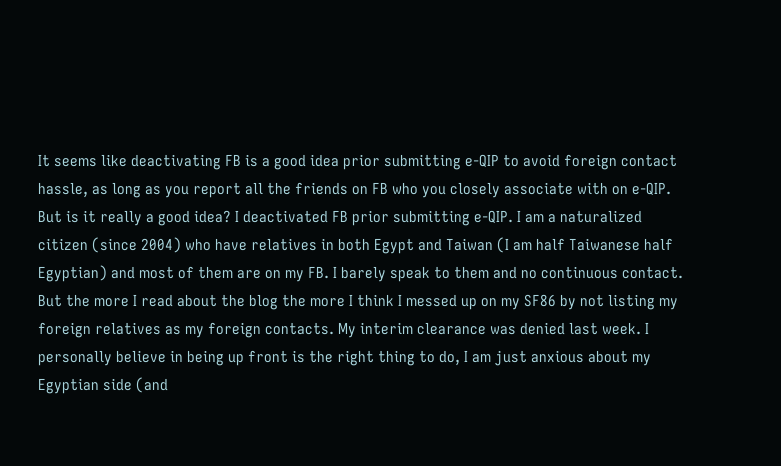It seems like deactivating FB is a good idea prior submitting e-QIP to avoid foreign contact hassle, as long as you report all the friends on FB who you closely associate with on e-QIP. But is it really a good idea? I deactivated FB prior submitting e-QIP. I am a naturalized citizen (since 2004) who have relatives in both Egypt and Taiwan (I am half Taiwanese half Egyptian) and most of them are on my FB. I barely speak to them and no continuous contact. But the more I read about the blog the more I think I messed up on my SF86 by not listing my foreign relatives as my foreign contacts. My interim clearance was denied last week. I personally believe in being up front is the right thing to do, I am just anxious about my Egyptian side (and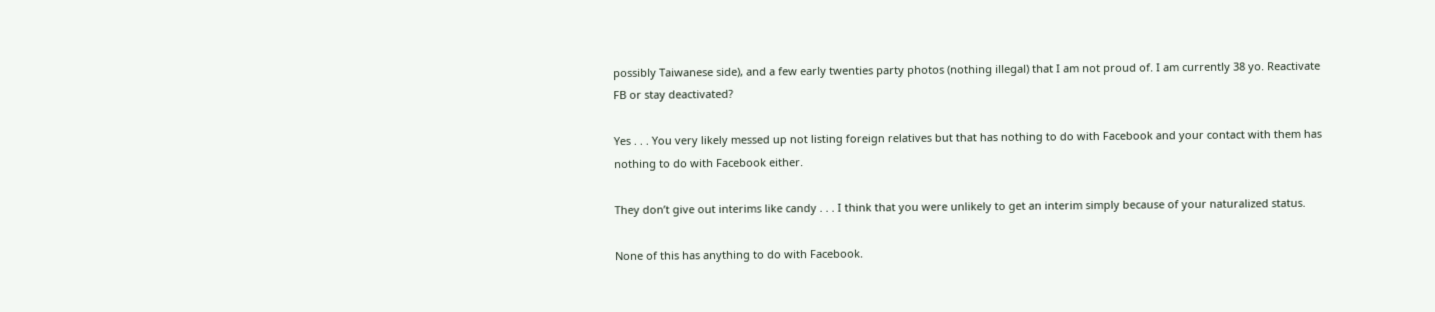possibly Taiwanese side), and a few early twenties party photos (nothing illegal) that I am not proud of. I am currently 38 yo. Reactivate FB or stay deactivated?

Yes . . . You very likely messed up not listing foreign relatives but that has nothing to do with Facebook and your contact with them has nothing to do with Facebook either.

They don’t give out interims like candy . . . I think that you were unlikely to get an interim simply because of your naturalized status.

None of this has anything to do with Facebook.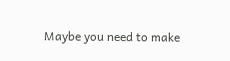Maybe you need to make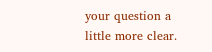your question a little more clear.